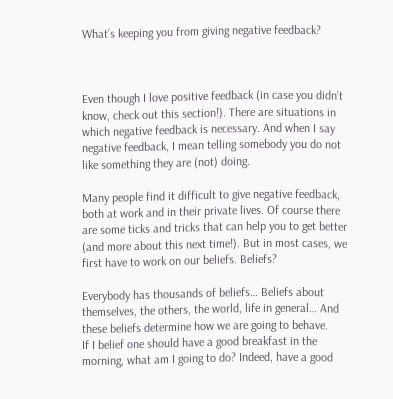What’s keeping you from giving negative feedback?



Even though I love positive feedback (in case you didn’t know, check out this section!). There are situations in which negative feedback is necessary. And when I say negative feedback, I mean telling somebody you do not like something they are (not) doing.

Many people find it difficult to give negative feedback, both at work and in their private lives. Of course there are some ticks and tricks that can help you to get better (and more about this next time!). But in most cases, we first have to work on our beliefs. Beliefs?

Everybody has thousands of beliefs… Beliefs about themselves, the others, the world, life in general… And these beliefs determine how we are going to behave.
If I belief one should have a good breakfast in the morning, what am I going to do? Indeed, have a good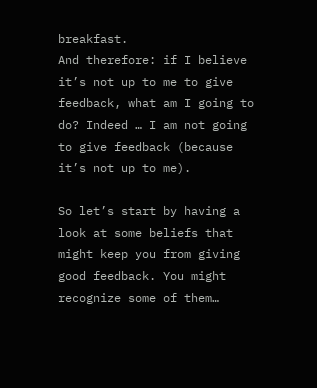breakfast.
And therefore: if I believe it’s not up to me to give feedback, what am I going to do? Indeed … I am not going to give feedback (because it’s not up to me).

So let’s start by having a look at some beliefs that might keep you from giving good feedback. You might recognize some of them…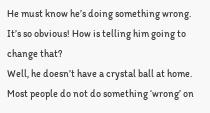He must know he’s doing something wrong. It’s so obvious! How is telling him going to change that?
Well, he doesn’t have a crystal ball at home. Most people do not do something ‘wrong’ on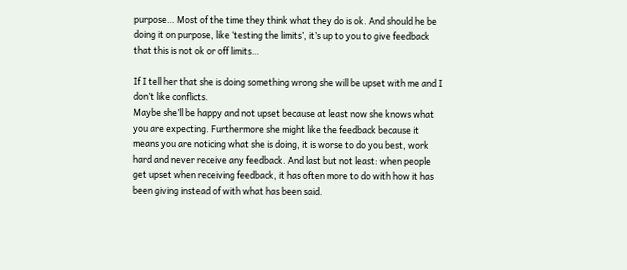purpose… Most of the time they think what they do is ok. And should he be doing it on purpose, like ‘testing the limits’, it’s up to you to give feedback that this is not ok or off limits…

If I tell her that she is doing something wrong she will be upset with me and I don’t like conflicts.
Maybe she’ll be happy and not upset because at least now she knows what you are expecting. Furthermore she might like the feedback because it means you are noticing what she is doing, it is worse to do you best, work hard and never receive any feedback. And last but not least: when people get upset when receiving feedback, it has often more to do with how it has been giving instead of with what has been said.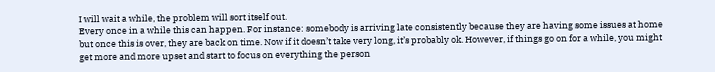I will wait a while, the problem will sort itself out.
Every once in a while this can happen. For instance: somebody is arriving late consistently because they are having some issues at home but once this is over, they are back on time. Now if it doesn’t take very long, it’s probably ok. However, if things go on for a while, you might get more and more upset and start to focus on everything the person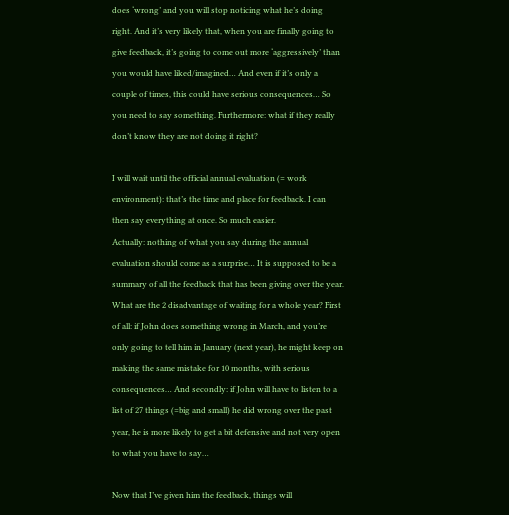does ‘wrong’ and you will stop noticing what he’s doing right. And it’s very likely that, when you are finally going to give feedback, it’s going to come out more ‘aggressively’ than you would have liked/imagined… And even if it’s only a couple of times, this could have serious consequences… So you need to say something. Furthermore: what if they really don’t know they are not doing it right?

I will wait until the official annual evaluation (= work environment): that’s the time and place for feedback. I can then say everything at once. So much easier.
Actually: nothing of what you say during the annual evaluation should come as a surprise… It is supposed to be a summary of all the feedback that has been giving over the year. What are the 2 disadvantage of waiting for a whole year? First of all: if John does something wrong in March, and you’re only going to tell him in January (next year), he might keep on making the same mistake for 10 months, with serious consequences… And secondly: if John will have to listen to a list of 27 things (=big and small) he did wrong over the past year, he is more likely to get a bit defensive and not very open to what you have to say…

Now that I’ve given him the feedback, things will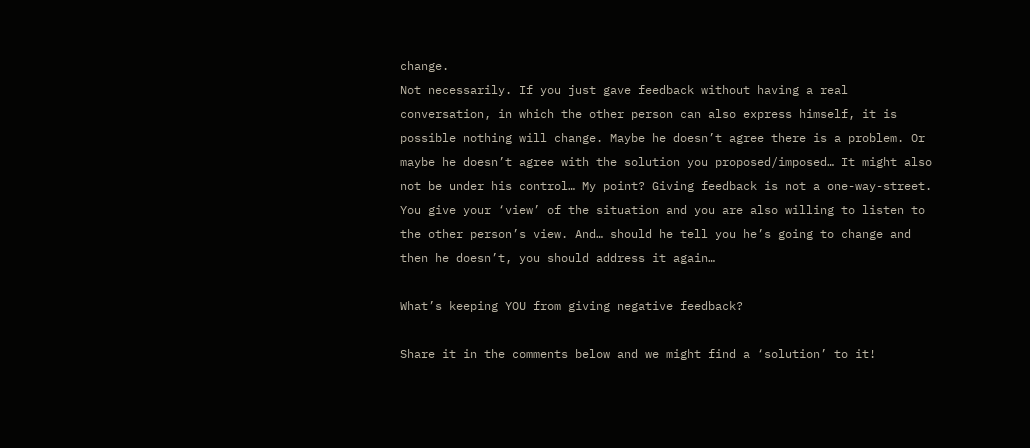change.
Not necessarily. If you just gave feedback without having a real conversation, in which the other person can also express himself, it is possible nothing will change. Maybe he doesn’t agree there is a problem. Or maybe he doesn’t agree with the solution you proposed/imposed… It might also not be under his control… My point? Giving feedback is not a one-way-street. You give your ‘view’ of the situation and you are also willing to listen to the other person’s view. And… should he tell you he’s going to change and then he doesn’t, you should address it again…

What’s keeping YOU from giving negative feedback?

Share it in the comments below and we might find a ‘solution’ to it!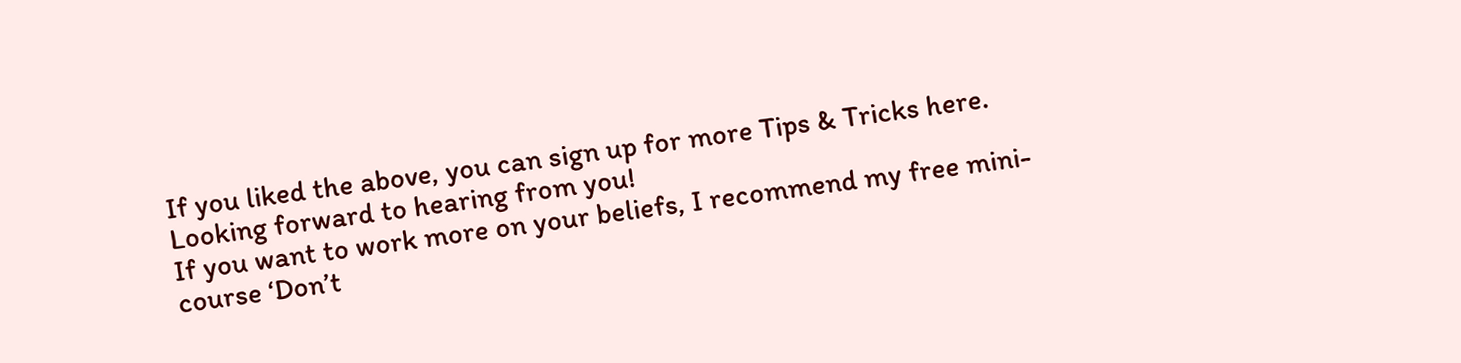If you liked the above, you can sign up for more Tips & Tricks here. Looking forward to hearing from you!
If you want to work more on your beliefs, I recommend my free mini-course ‘Don’t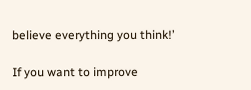believe everything you think!’

If you want to improve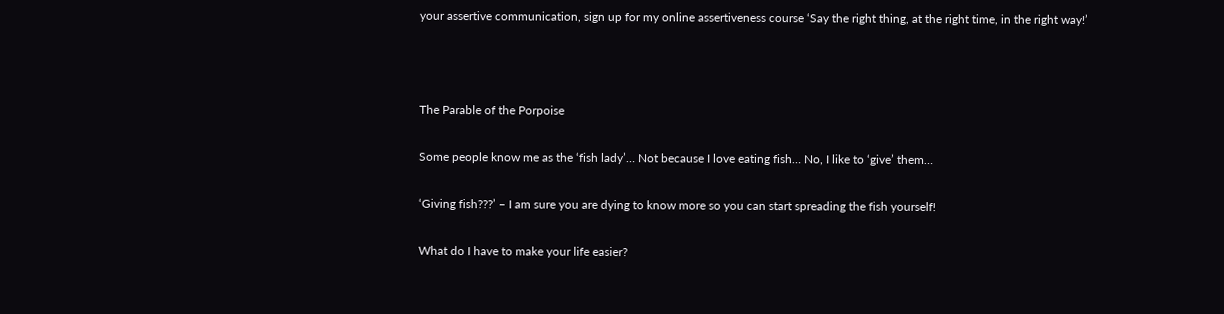your assertive communication, sign up for my online assertiveness course ‘Say the right thing, at the right time, in the right way!’



The Parable of the Porpoise

Some people know me as the ‘fish lady’… Not because I love eating fish… No, I like to ‘give’ them…

‘Giving fish???’ – I am sure you are dying to know more so you can start spreading the fish yourself!

What do I have to make your life easier?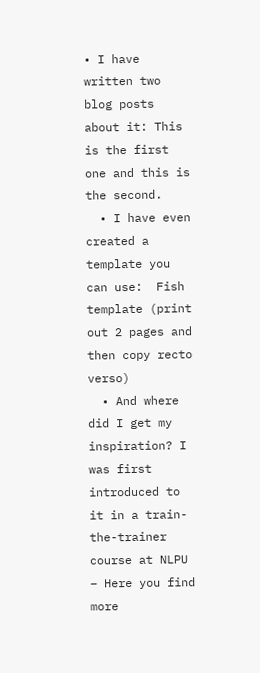• I have written two blog posts about it: This is the first one and this is the second.
  • I have even created a template you can use:  Fish template (print out 2 pages and then copy recto verso)
  • And where did I get my inspiration? I was first introduced to it in a train-the-trainer course at NLPU – Here you find more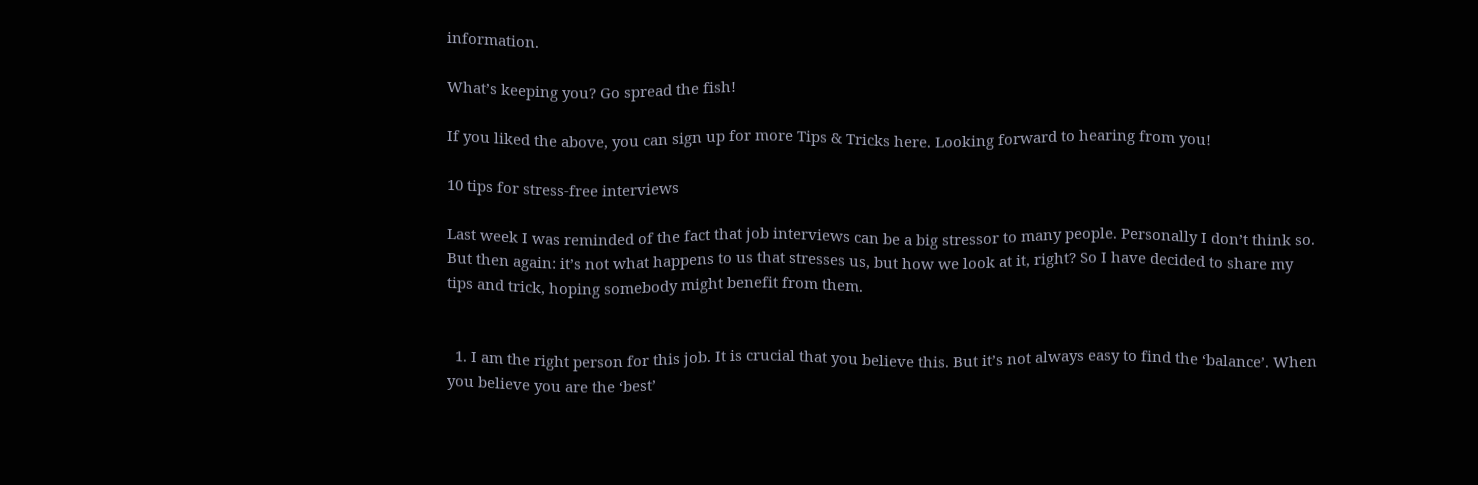information.

What’s keeping you? Go spread the fish!

If you liked the above, you can sign up for more Tips & Tricks here. Looking forward to hearing from you!

10 tips for stress-free interviews

Last week I was reminded of the fact that job interviews can be a big stressor to many people. Personally I don’t think so. But then again: it’s not what happens to us that stresses us, but how we look at it, right? So I have decided to share my tips and trick, hoping somebody might benefit from them.


  1. I am the right person for this job. It is crucial that you believe this. But it’s not always easy to find the ‘balance’. When you believe you are the ‘best’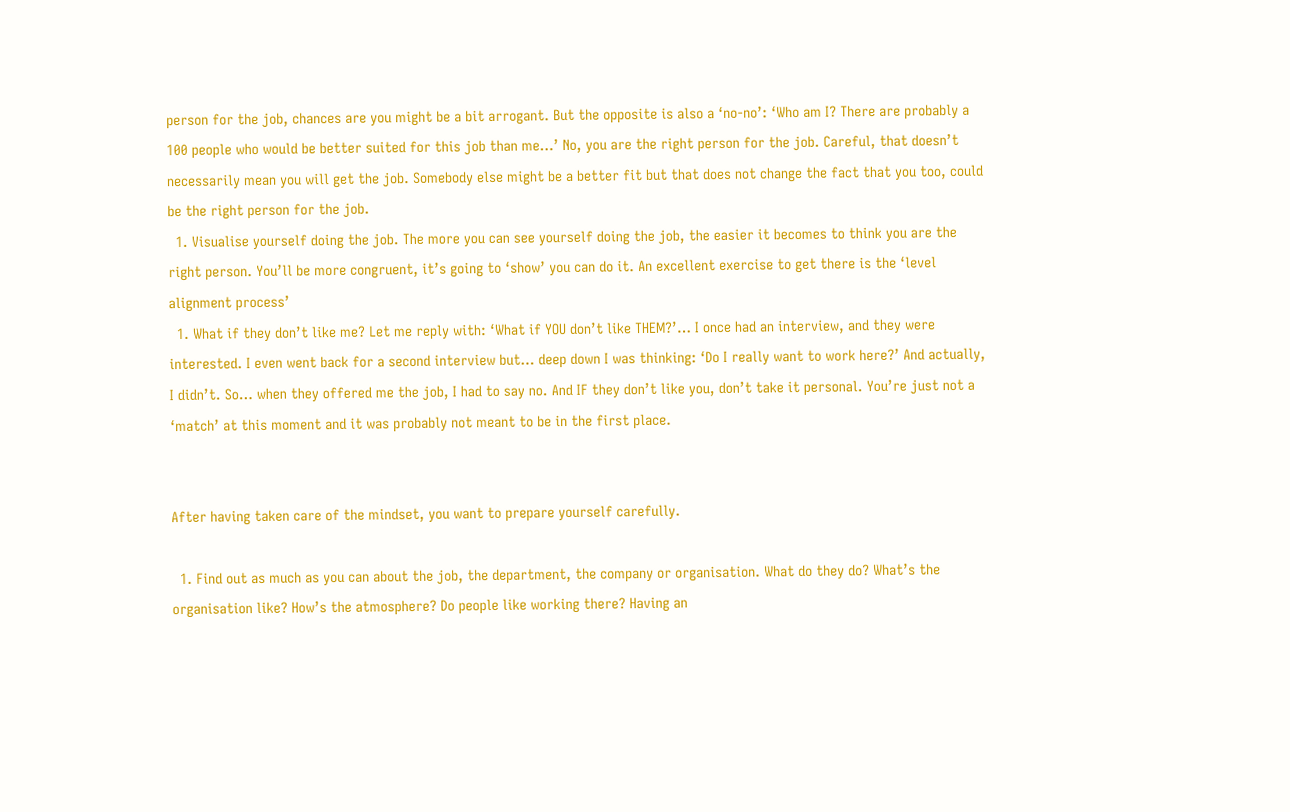person for the job, chances are you might be a bit arrogant. But the opposite is also a ‘no-no’: ‘Who am I? There are probably a 100 people who would be better suited for this job than me…’ No, you are the right person for the job. Careful, that doesn’t necessarily mean you will get the job. Somebody else might be a better fit but that does not change the fact that you too, could be the right person for the job.
  1. Visualise yourself doing the job. The more you can see yourself doing the job, the easier it becomes to think you are the right person. You’ll be more congruent, it’s going to ‘show’ you can do it. An excellent exercise to get there is the ‘level alignment process’
  1. What if they don’t like me? Let me reply with: ‘What if YOU don’t like THEM?’… I once had an interview, and they were interested. I even went back for a second interview but… deep down I was thinking: ‘Do I really want to work here?’ And actually, I didn’t. So… when they offered me the job, I had to say no. And IF they don’t like you, don’t take it personal. You’re just not a ‘match’ at this moment and it was probably not meant to be in the first place.


After having taken care of the mindset, you want to prepare yourself carefully.

  1. Find out as much as you can about the job, the department, the company or organisation. What do they do? What’s the organisation like? How’s the atmosphere? Do people like working there? Having an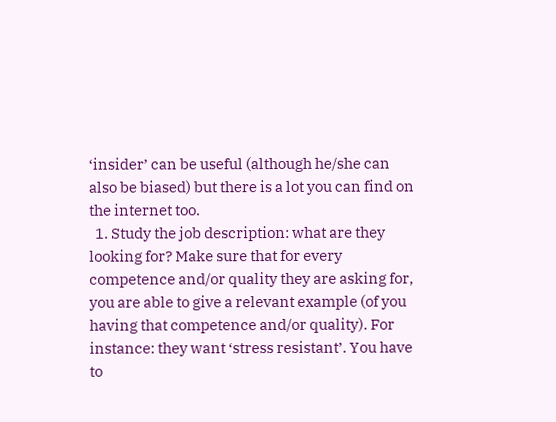‘insider’ can be useful (although he/she can also be biased) but there is a lot you can find on the internet too.
  1. Study the job description: what are they looking for? Make sure that for every competence and/or quality they are asking for, you are able to give a relevant example (of you having that competence and/or quality). For instance: they want ‘stress resistant’. You have to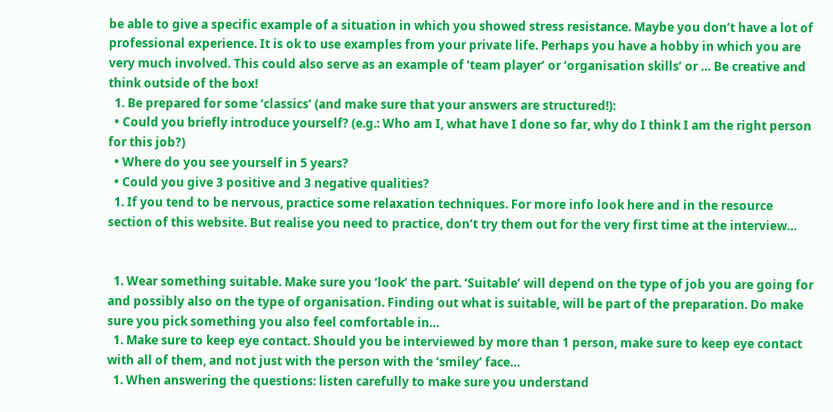be able to give a specific example of a situation in which you showed stress resistance. Maybe you don’t have a lot of professional experience. It is ok to use examples from your private life. Perhaps you have a hobby in which you are very much involved. This could also serve as an example of ‘team player’ or ‘organisation skills’ or … Be creative and think outside of the box!
  1. Be prepared for some ‘classics’ (and make sure that your answers are structured!):
  • Could you briefly introduce yourself? (e.g.: Who am I, what have I done so far, why do I think I am the right person for this job?)
  • Where do you see yourself in 5 years?
  • Could you give 3 positive and 3 negative qualities?
  1. If you tend to be nervous, practice some relaxation techniques. For more info look here and in the resource section of this website. But realise you need to practice, don’t try them out for the very first time at the interview…


  1. Wear something suitable. Make sure you ‘look’ the part. ‘Suitable’ will depend on the type of job you are going for and possibly also on the type of organisation. Finding out what is suitable, will be part of the preparation. Do make sure you pick something you also feel comfortable in…
  1. Make sure to keep eye contact. Should you be interviewed by more than 1 person, make sure to keep eye contact with all of them, and not just with the person with the ‘smiley’ face…
  1. When answering the questions: listen carefully to make sure you understand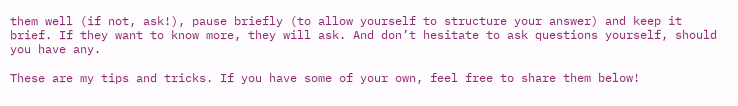them well (if not, ask!), pause briefly (to allow yourself to structure your answer) and keep it brief. If they want to know more, they will ask. And don’t hesitate to ask questions yourself, should you have any.

These are my tips and tricks. If you have some of your own, feel free to share them below!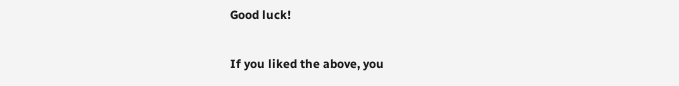Good luck!

If you liked the above, you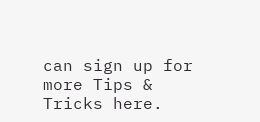can sign up for more Tips & Tricks here.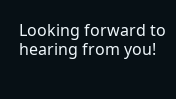Looking forward to hearing from you!